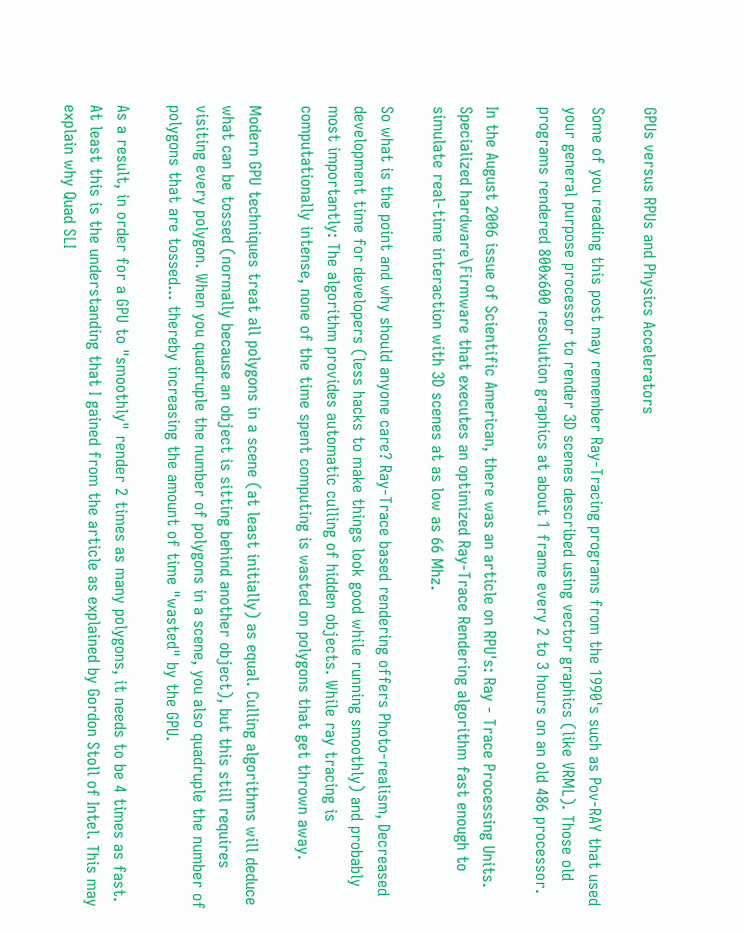GPUs versus RPUs and Physics Accelerators

Some of you reading this post may remember Ray-Tracing programs from the 1990's such as Pov-RAY that used your general purpose processor to render 3D scenes described using vector graphics (like VRML). Those old programs rendered 800x600 resolution graphics at about 1 frame every 2 to 3 hours on an old 486 processor.

In the August 2006 issue of Scientific American, there was an article on RPU's: Ray - Trace Processing Units. Specialized hardware\Firmware that executes an optimized Ray-Trace Rendering algorithm fast enough to simulate real-time interaction with 3D scenes at as low as 66 Mhz.

So what is the point and why should anyone care? Ray-Trace based rendering offers Photo-realism, Decreased development time for developers (less hacks to make things look good while running smoothly) and probably most importantly: The algorithm provides automatic culling of hidden objects. While ray tracing is computationally intense, none of the time spent computing is wasted on polygons that get thrown away.

Modern GPU techniques treat all polygons in a scene (at least initially) as equal. Culling algorithms will deduce what can be tossed (normally because an object is sitting behind another object), but this still requires visiting every polygon. When you quadruple the number of polygons in a scene, you also quadruple the number of polygons that are tossed... thereby increasing the amount of time "wasted" by the GPU.

As a result, in order for a GPU to "smoothly" render 2 times as many polygons, it needs to be 4 times as fast. At least this is the understanding that I gained from the article as explained by Gordon Stoll of Intel. This may explain why Quad SLI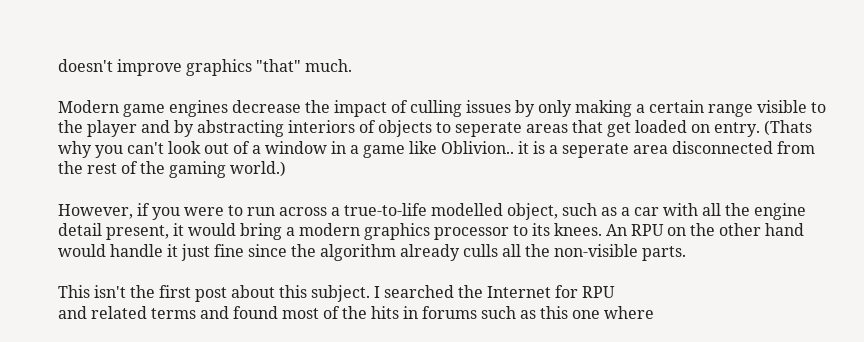doesn't improve graphics "that" much.

Modern game engines decrease the impact of culling issues by only making a certain range visible to the player and by abstracting interiors of objects to seperate areas that get loaded on entry. (Thats why you can't look out of a window in a game like Oblivion.. it is a seperate area disconnected from the rest of the gaming world.)

However, if you were to run across a true-to-life modelled object, such as a car with all the engine detail present, it would bring a modern graphics processor to its knees. An RPU on the other hand would handle it just fine since the algorithm already culls all the non-visible parts.

This isn't the first post about this subject. I searched the Internet for RPU
and related terms and found most of the hits in forums such as this one where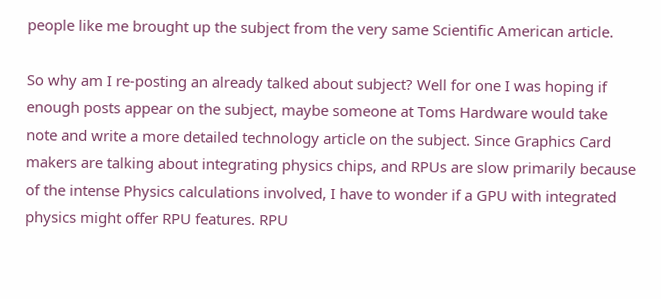people like me brought up the subject from the very same Scientific American article.

So why am I re-posting an already talked about subject? Well for one I was hoping if enough posts appear on the subject, maybe someone at Toms Hardware would take note and write a more detailed technology article on the subject. Since Graphics Card makers are talking about integrating physics chips, and RPUs are slow primarily because
of the intense Physics calculations involved, I have to wonder if a GPU with integrated physics might offer RPU features. RPU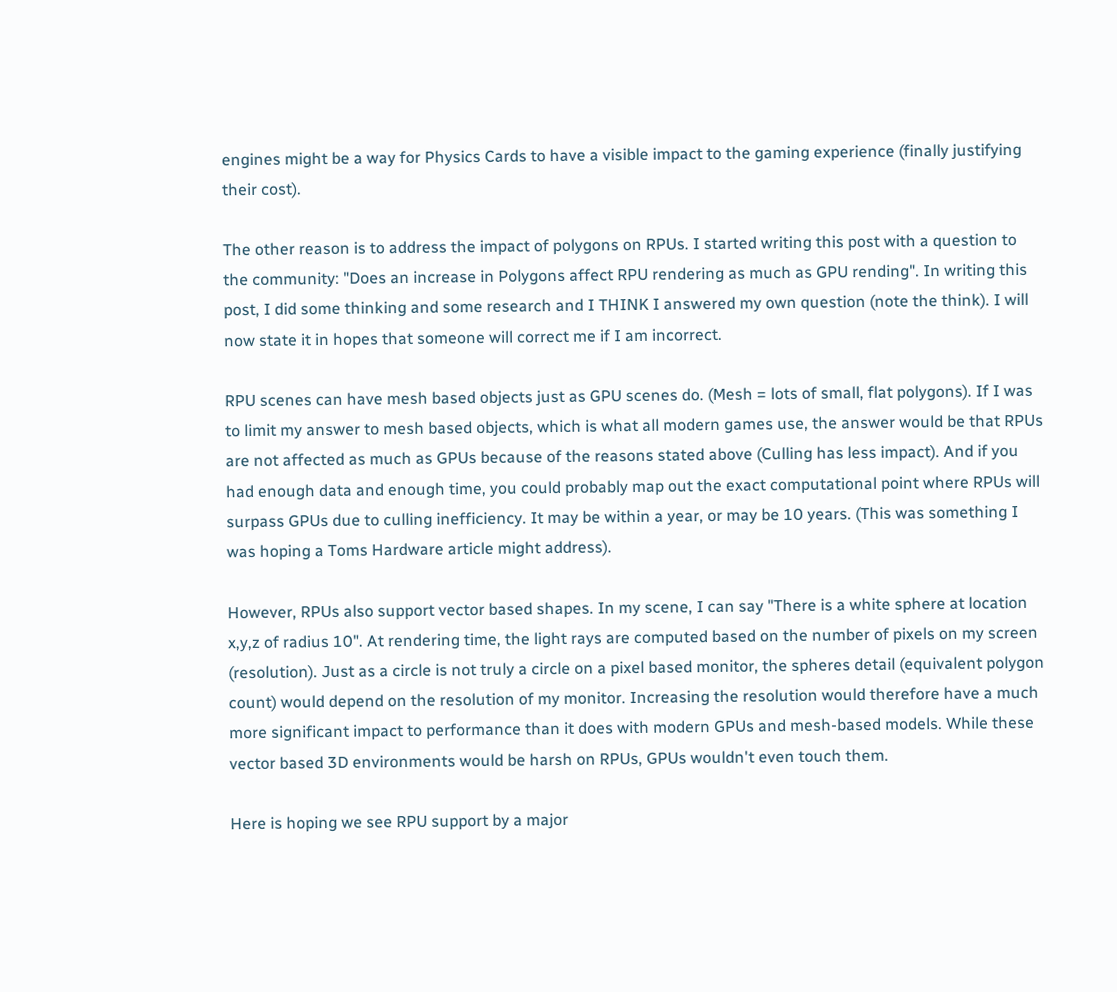engines might be a way for Physics Cards to have a visible impact to the gaming experience (finally justifying their cost).

The other reason is to address the impact of polygons on RPUs. I started writing this post with a question to the community: "Does an increase in Polygons affect RPU rendering as much as GPU rending". In writing this post, I did some thinking and some research and I THINK I answered my own question (note the think). I will now state it in hopes that someone will correct me if I am incorrect.

RPU scenes can have mesh based objects just as GPU scenes do. (Mesh = lots of small, flat polygons). If I was to limit my answer to mesh based objects, which is what all modern games use, the answer would be that RPUs are not affected as much as GPUs because of the reasons stated above (Culling has less impact). And if you had enough data and enough time, you could probably map out the exact computational point where RPUs will surpass GPUs due to culling inefficiency. It may be within a year, or may be 10 years. (This was something I was hoping a Toms Hardware article might address).

However, RPUs also support vector based shapes. In my scene, I can say "There is a white sphere at location x,y,z of radius 10". At rendering time, the light rays are computed based on the number of pixels on my screen (resolution). Just as a circle is not truly a circle on a pixel based monitor, the spheres detail (equivalent polygon count) would depend on the resolution of my monitor. Increasing the resolution would therefore have a much more significant impact to performance than it does with modern GPUs and mesh-based models. While these vector based 3D environments would be harsh on RPUs, GPUs wouldn't even touch them.

Here is hoping we see RPU support by a major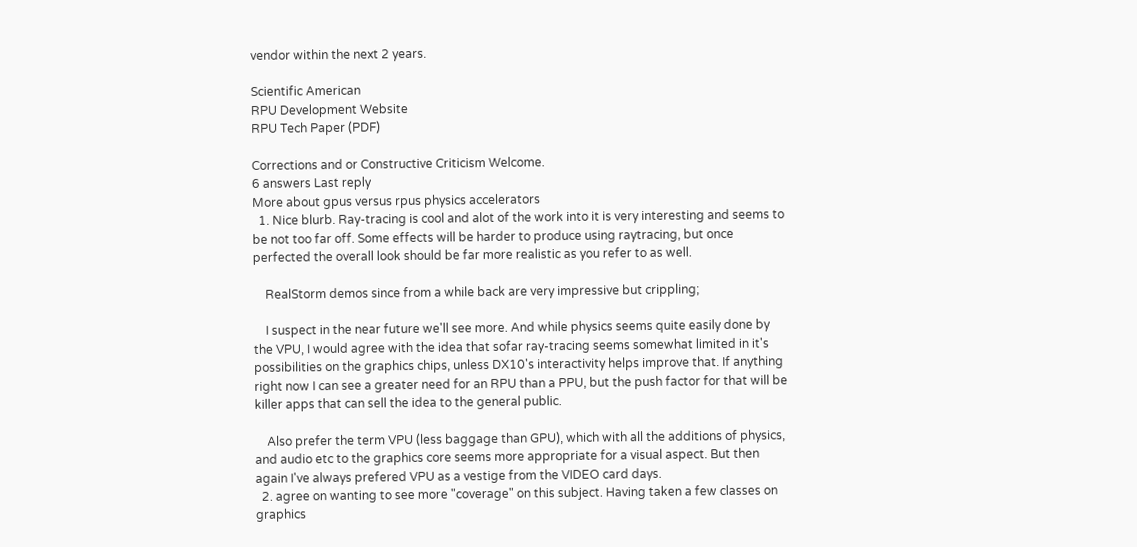vendor within the next 2 years.

Scientific American
RPU Development Website
RPU Tech Paper (PDF)

Corrections and or Constructive Criticism Welcome.
6 answers Last reply
More about gpus versus rpus physics accelerators
  1. Nice blurb. Ray-tracing is cool and alot of the work into it is very interesting and seems to be not too far off. Some effects will be harder to produce using raytracing, but once perfected the overall look should be far more realistic as you refer to as well.

    RealStorm demos since from a while back are very impressive but crippling;

    I suspect in the near future we'll see more. And while physics seems quite easily done by the VPU, I would agree with the idea that sofar ray-tracing seems somewhat limited in it's possibilities on the graphics chips, unless DX10's interactivity helps improve that. If anything right now I can see a greater need for an RPU than a PPU, but the push factor for that will be killer apps that can sell the idea to the general public.

    Also prefer the term VPU (less baggage than GPU), which with all the additions of physics, and audio etc to the graphics core seems more appropriate for a visual aspect. But then again I've always prefered VPU as a vestige from the VIDEO card days.
  2. agree on wanting to see more "coverage" on this subject. Having taken a few classes on graphics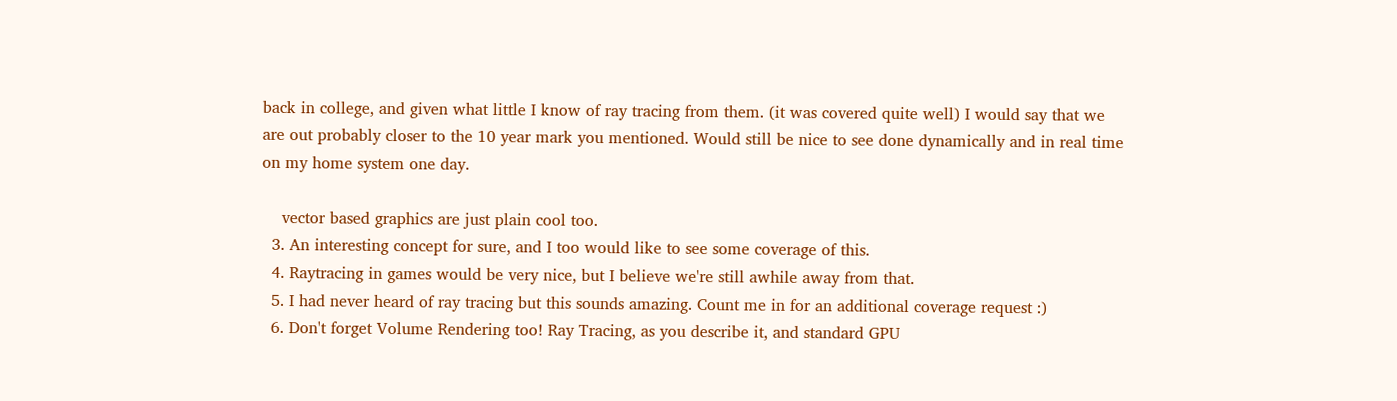back in college, and given what little I know of ray tracing from them. (it was covered quite well) I would say that we are out probably closer to the 10 year mark you mentioned. Would still be nice to see done dynamically and in real time on my home system one day.

    vector based graphics are just plain cool too.
  3. An interesting concept for sure, and I too would like to see some coverage of this.
  4. Raytracing in games would be very nice, but I believe we're still awhile away from that.
  5. I had never heard of ray tracing but this sounds amazing. Count me in for an additional coverage request :)
  6. Don't forget Volume Rendering too! Ray Tracing, as you describe it, and standard GPU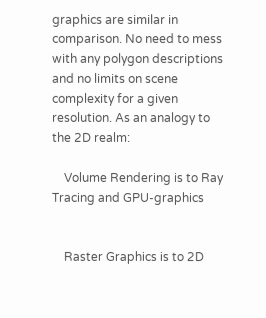graphics are similar in comparison. No need to mess with any polygon descriptions and no limits on scene complexity for a given resolution. As an analogy to the 2D realm:

    Volume Rendering is to Ray Tracing and GPU-graphics


    Raster Graphics is to 2D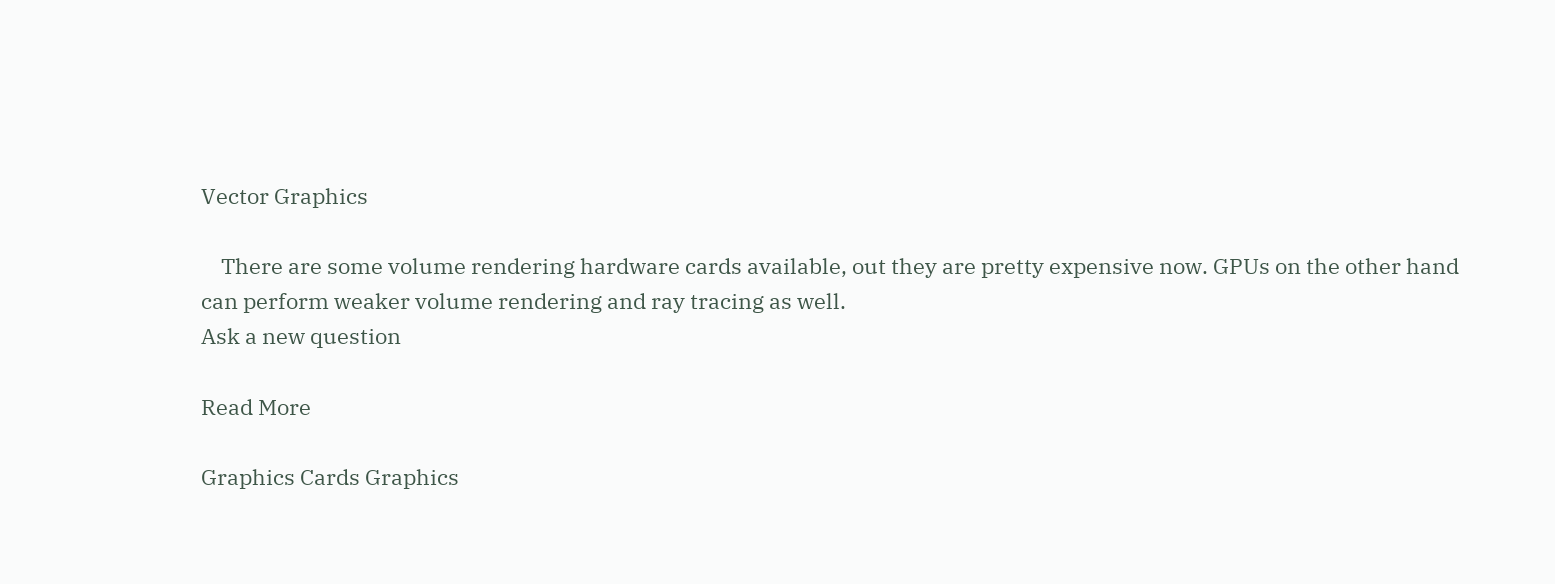Vector Graphics

    There are some volume rendering hardware cards available, out they are pretty expensive now. GPUs on the other hand can perform weaker volume rendering and ray tracing as well.
Ask a new question

Read More

Graphics Cards Graphics